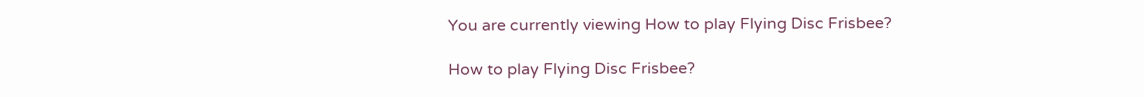You are currently viewing How to play Flying Disc Frisbee?

How to play Flying Disc Frisbee?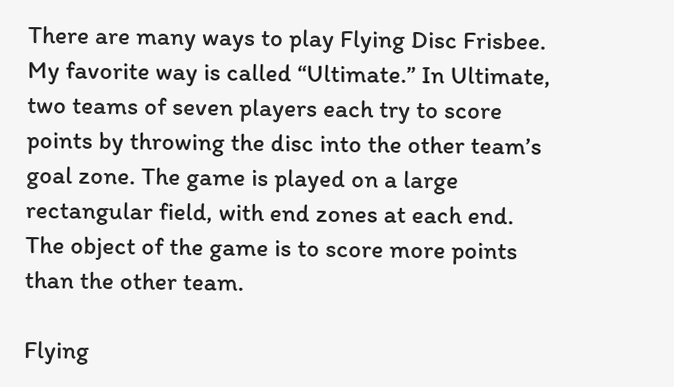There are many ways to play Flying Disc Frisbee. My favorite way is called “Ultimate.” In Ultimate, two teams of seven players each try to score points by throwing the disc into the other team’s goal zone. The game is played on a large rectangular field, with end zones at each end. The object of the game is to score more points than the other team.

Flying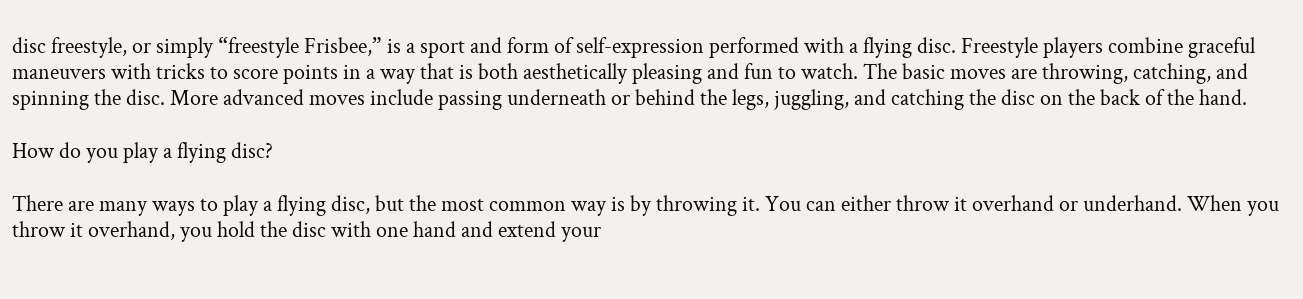disc freestyle, or simply “freestyle Frisbee,” is a sport and form of self-expression performed with a flying disc. Freestyle players combine graceful maneuvers with tricks to score points in a way that is both aesthetically pleasing and fun to watch. The basic moves are throwing, catching, and spinning the disc. More advanced moves include passing underneath or behind the legs, juggling, and catching the disc on the back of the hand.

How do you play a flying disc?

There are many ways to play a flying disc, but the most common way is by throwing it. You can either throw it overhand or underhand. When you throw it overhand, you hold the disc with one hand and extend your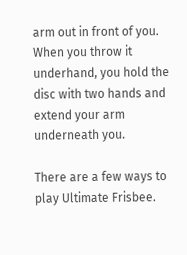arm out in front of you. When you throw it underhand, you hold the disc with two hands and extend your arm underneath you.

There are a few ways to play Ultimate Frisbee.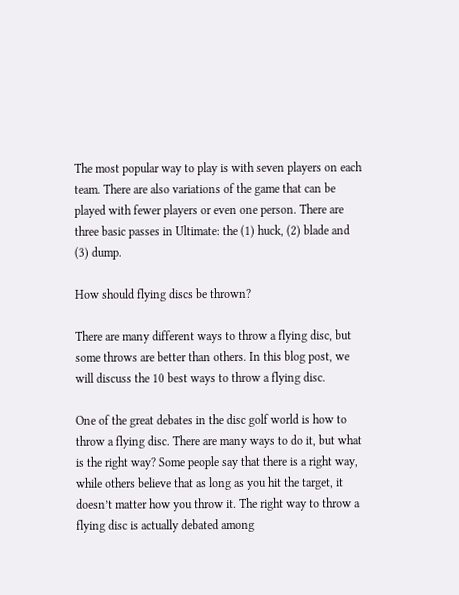The most popular way to play is with seven players on each team. There are also variations of the game that can be played with fewer players or even one person. There are three basic passes in Ultimate: the (1) huck, (2) blade and (3) dump.

How should flying discs be thrown?

There are many different ways to throw a flying disc, but some throws are better than others. In this blog post, we will discuss the 10 best ways to throw a flying disc.

One of the great debates in the disc golf world is how to throw a flying disc. There are many ways to do it, but what is the right way? Some people say that there is a right way, while others believe that as long as you hit the target, it doesn’t matter how you throw it. The right way to throw a flying disc is actually debated among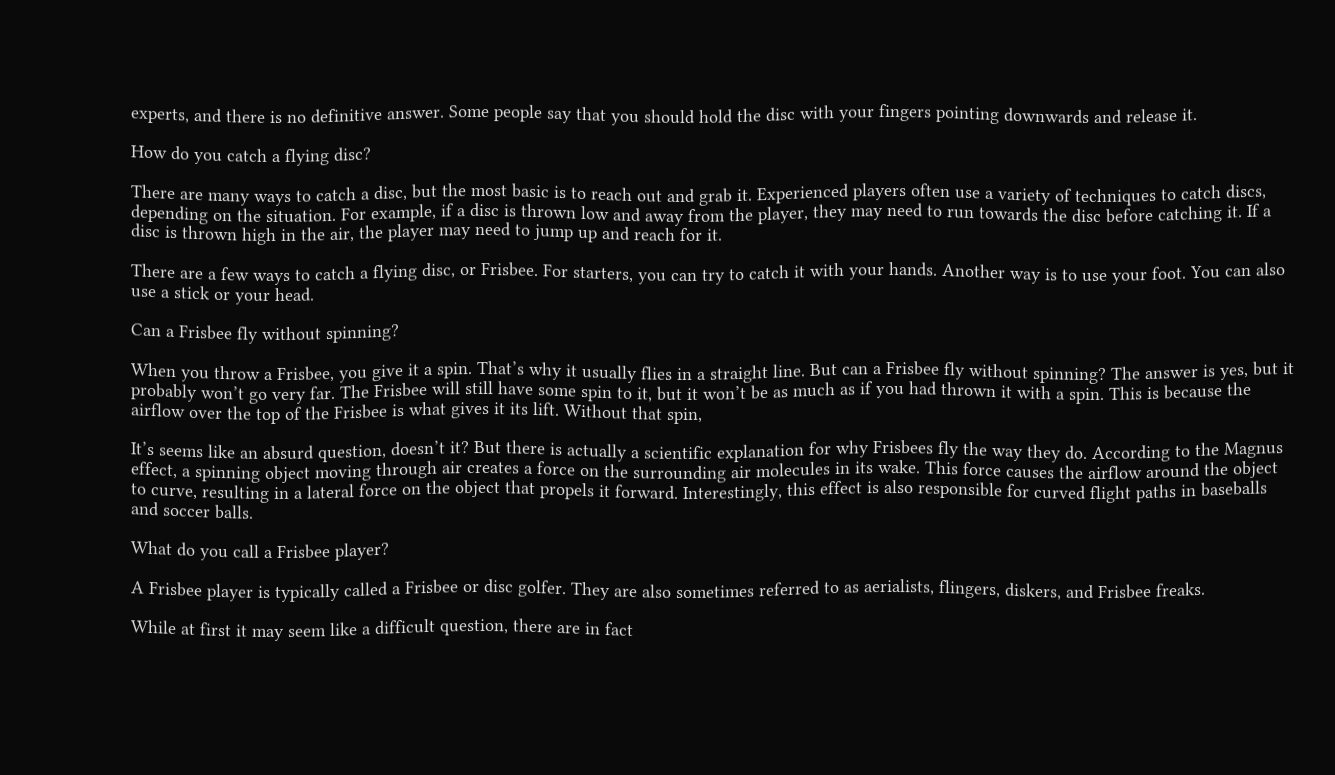experts, and there is no definitive answer. Some people say that you should hold the disc with your fingers pointing downwards and release it.

How do you catch a flying disc?

There are many ways to catch a disc, but the most basic is to reach out and grab it. Experienced players often use a variety of techniques to catch discs, depending on the situation. For example, if a disc is thrown low and away from the player, they may need to run towards the disc before catching it. If a disc is thrown high in the air, the player may need to jump up and reach for it.

There are a few ways to catch a flying disc, or Frisbee. For starters, you can try to catch it with your hands. Another way is to use your foot. You can also use a stick or your head.

Can a Frisbee fly without spinning?

When you throw a Frisbee, you give it a spin. That’s why it usually flies in a straight line. But can a Frisbee fly without spinning? The answer is yes, but it probably won’t go very far. The Frisbee will still have some spin to it, but it won’t be as much as if you had thrown it with a spin. This is because the airflow over the top of the Frisbee is what gives it its lift. Without that spin,

It’s seems like an absurd question, doesn’t it? But there is actually a scientific explanation for why Frisbees fly the way they do. According to the Magnus effect, a spinning object moving through air creates a force on the surrounding air molecules in its wake. This force causes the airflow around the object to curve, resulting in a lateral force on the object that propels it forward. Interestingly, this effect is also responsible for curved flight paths in baseballs and soccer balls.

What do you call a Frisbee player?

A Frisbee player is typically called a Frisbee or disc golfer. They are also sometimes referred to as aerialists, flingers, diskers, and Frisbee freaks.

While at first it may seem like a difficult question, there are in fact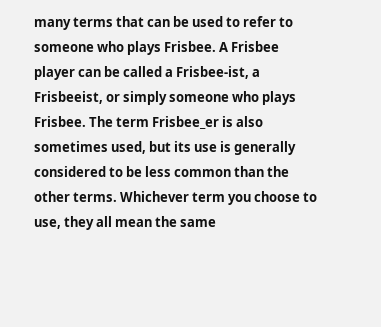many terms that can be used to refer to someone who plays Frisbee. A Frisbee player can be called a Frisbee-ist, a Frisbeeist, or simply someone who plays Frisbee. The term Frisbee_er is also sometimes used, but its use is generally considered to be less common than the other terms. Whichever term you choose to use, they all mean the same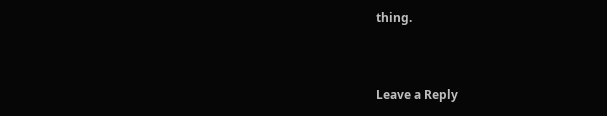thing.


Leave a Reply